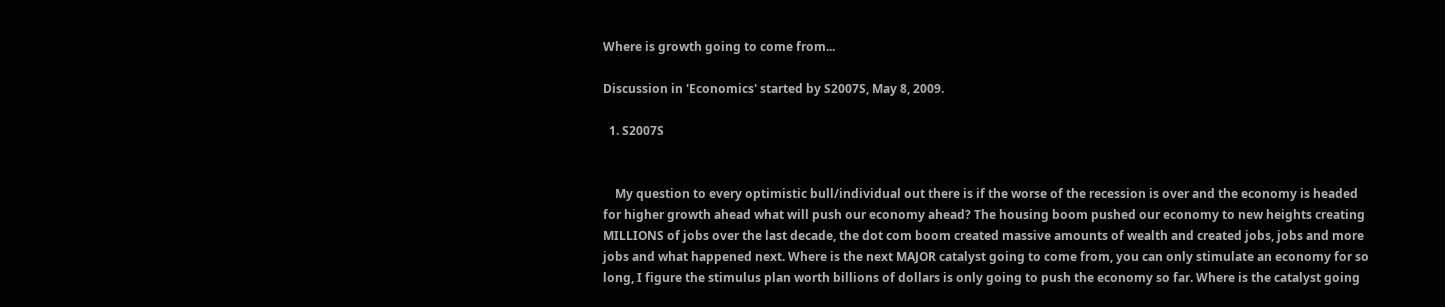Where is growth going to come from...

Discussion in 'Economics' started by S2007S, May 8, 2009.

  1. S2007S


    My question to every optimistic bull/individual out there is if the worse of the recession is over and the economy is headed for higher growth ahead what will push our economy ahead? The housing boom pushed our economy to new heights creating MILLIONS of jobs over the last decade, the dot com boom created massive amounts of wealth and created jobs, jobs and more jobs and what happened next. Where is the next MAJOR catalyst going to come from, you can only stimulate an economy for so long, I figure the stimulus plan worth billions of dollars is only going to push the economy so far. Where is the catalyst going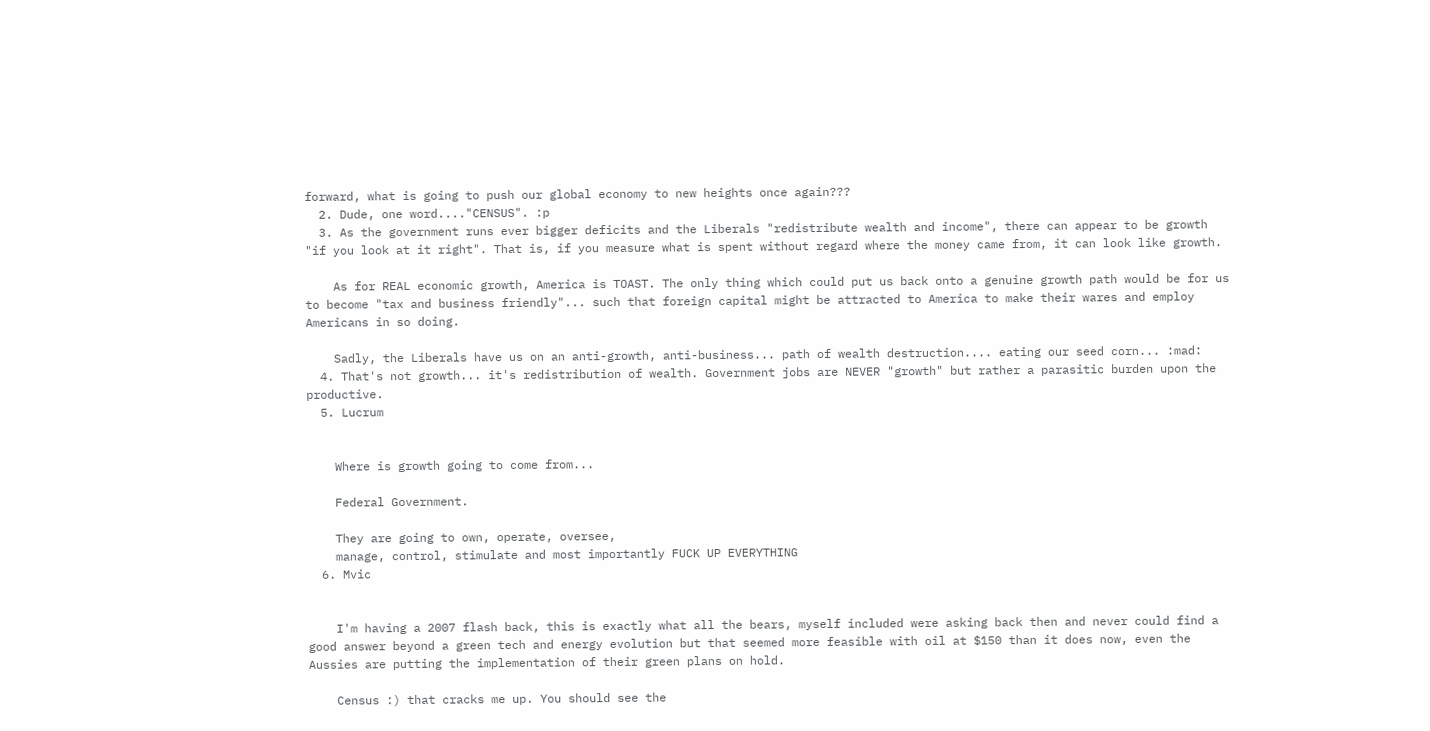forward, what is going to push our global economy to new heights once again???
  2. Dude, one word...."CENSUS". :p
  3. As the government runs ever bigger deficits and the Liberals "redistribute wealth and income", there can appear to be growth "if you look at it right". That is, if you measure what is spent without regard where the money came from, it can look like growth.

    As for REAL economic growth, America is TOAST. The only thing which could put us back onto a genuine growth path would be for us to become "tax and business friendly"... such that foreign capital might be attracted to America to make their wares and employ Americans in so doing.

    Sadly, the Liberals have us on an anti-growth, anti-business... path of wealth destruction.... eating our seed corn... :mad:
  4. That's not growth... it's redistribution of wealth. Government jobs are NEVER "growth" but rather a parasitic burden upon the productive.
  5. Lucrum


    Where is growth going to come from...

    Federal Government.

    They are going to own, operate, oversee,
    manage, control, stimulate and most importantly FUCK UP EVERYTHING
  6. Mvic


    I'm having a 2007 flash back, this is exactly what all the bears, myself included were asking back then and never could find a good answer beyond a green tech and energy evolution but that seemed more feasible with oil at $150 than it does now, even the Aussies are putting the implementation of their green plans on hold.

    Census :) that cracks me up. You should see the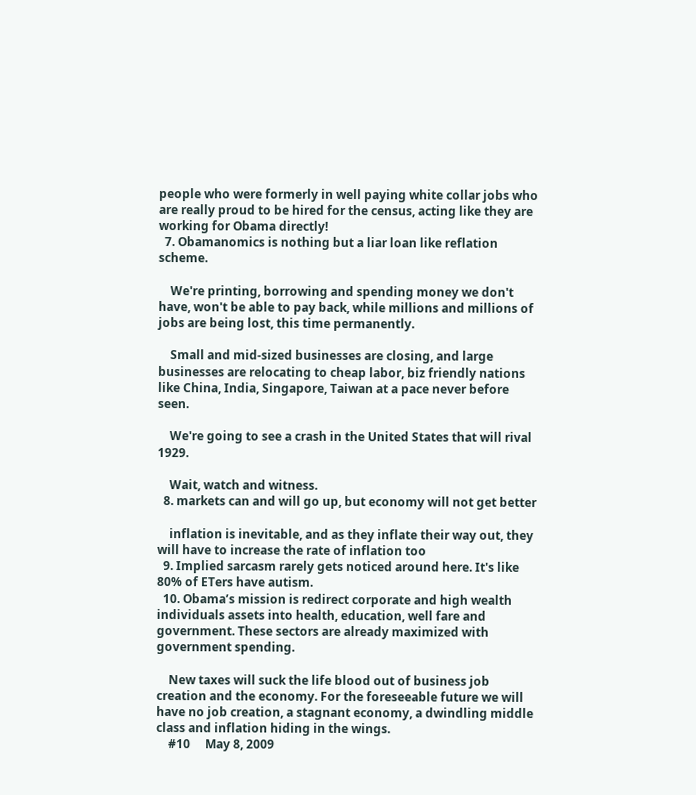people who were formerly in well paying white collar jobs who are really proud to be hired for the census, acting like they are working for Obama directly!
  7. Obamanomics is nothing but a liar loan like reflation scheme.

    We're printing, borrowing and spending money we don't have, won't be able to pay back, while millions and millions of jobs are being lost, this time permanently.

    Small and mid-sized businesses are closing, and large businesses are relocating to cheap labor, biz friendly nations like China, India, Singapore, Taiwan at a pace never before seen.

    We're going to see a crash in the United States that will rival 1929.

    Wait, watch and witness.
  8. markets can and will go up, but economy will not get better

    inflation is inevitable, and as they inflate their way out, they will have to increase the rate of inflation too
  9. Implied sarcasm rarely gets noticed around here. It's like 80% of ETers have autism.
  10. Obama’s mission is redirect corporate and high wealth individuals assets into health, education, well fare and government. These sectors are already maximized with government spending.

    New taxes will suck the life blood out of business job creation and the economy. For the foreseeable future we will have no job creation, a stagnant economy, a dwindling middle class and inflation hiding in the wings.
    #10     May 8, 2009